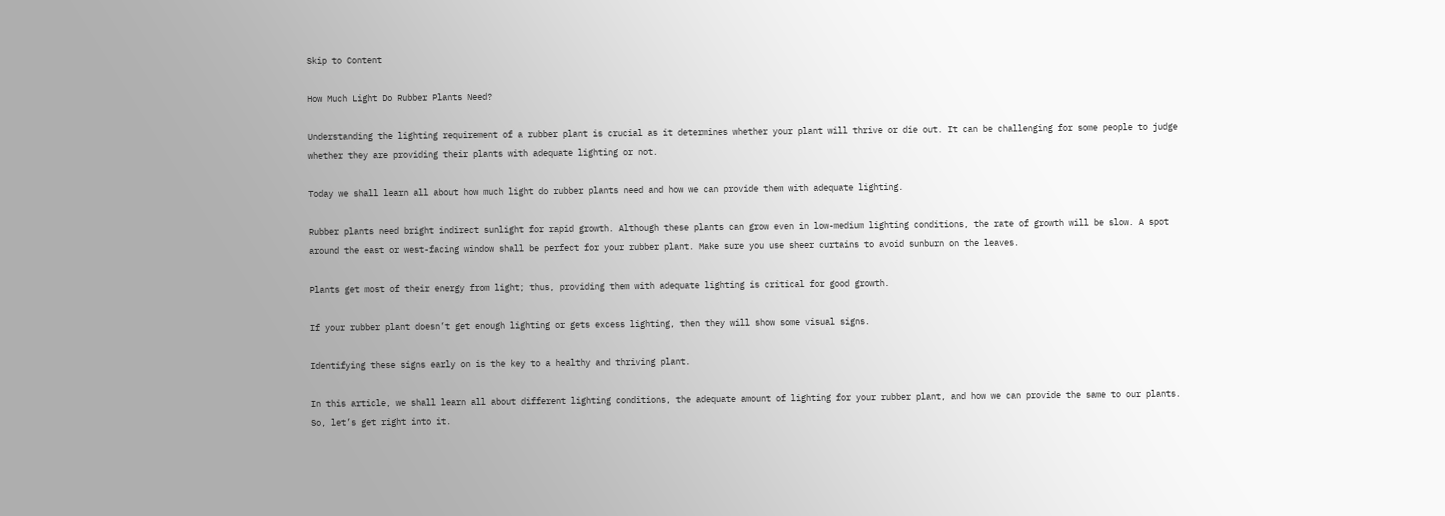Skip to Content

How Much Light Do Rubber Plants Need?

Understanding the lighting requirement of a rubber plant is crucial as it determines whether your plant will thrive or die out. It can be challenging for some people to judge whether they are providing their plants with adequate lighting or not.

Today we shall learn all about how much light do rubber plants need and how we can provide them with adequate lighting.

Rubber plants need bright indirect sunlight for rapid growth. Although these plants can grow even in low-medium lighting conditions, the rate of growth will be slow. A spot around the east or west-facing window shall be perfect for your rubber plant. Make sure you use sheer curtains to avoid sunburn on the leaves.

Plants get most of their energy from light; thus, providing them with adequate lighting is critical for good growth.

If your rubber plant doesn’t get enough lighting or gets excess lighting, then they will show some visual signs.

Identifying these signs early on is the key to a healthy and thriving plant.

In this article, we shall learn all about different lighting conditions, the adequate amount of lighting for your rubber plant, and how we can provide the same to our plants. So, let’s get right into it.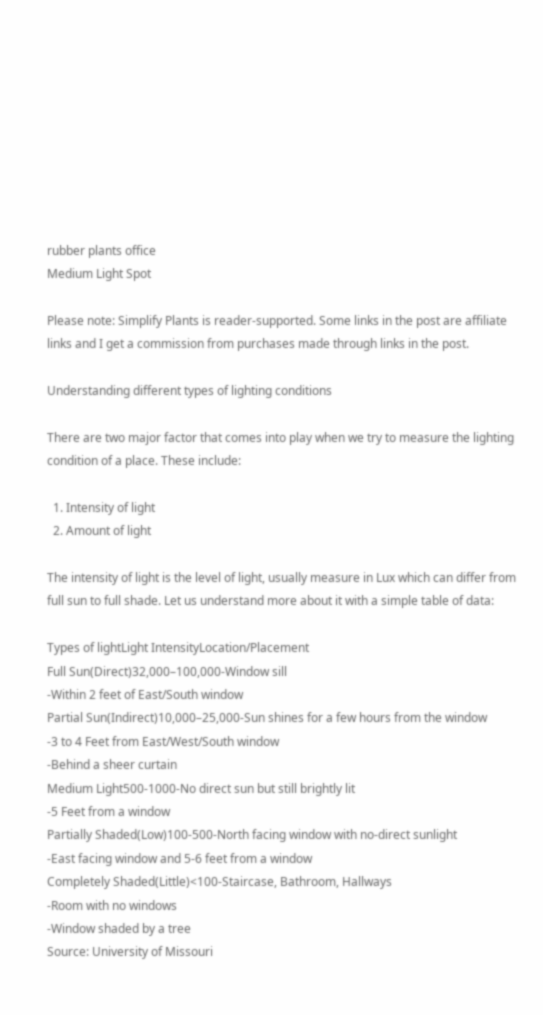rubber plants office
Medium Light Spot

Please note: Simplify Plants is reader-supported. Some links in the post are affiliate links and I get a commission from purchases made through links in the post.

Understanding different types of lighting conditions

There are two major factor that comes into play when we try to measure the lighting condition of a place. These include:

  1. Intensity of light
  2. Amount of light

The intensity of light is the level of light, usually measure in Lux which can differ from full sun to full shade. Let us understand more about it with a simple table of data:

Types of lightLight IntensityLocation/Placement
Full Sun(Direct)32,000–100,000-Window sill
-Within 2 feet of East/South window
Partial Sun(Indirect)10,000–25,000-Sun shines for a few hours from the window
-3 to 4 Feet from East/West/South window
-Behind a sheer curtain
Medium Light500-1000-No direct sun but still brightly lit
-5 Feet from a window
Partially Shaded(Low)100-500-North facing window with no-direct sunlight
-East facing window and 5-6 feet from a window
Completely Shaded(Little)<100-Staircase, Bathroom, Hallways
-Room with no windows
-Window shaded by a tree
Source: University of Missouri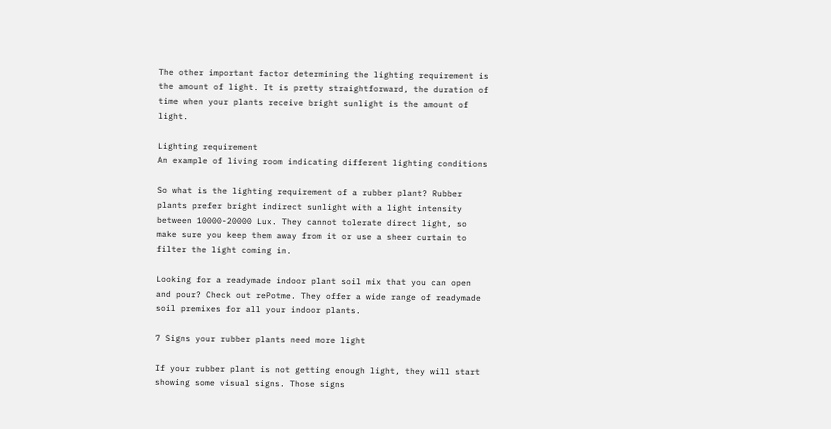The other important factor determining the lighting requirement is the amount of light. It is pretty straightforward, the duration of time when your plants receive bright sunlight is the amount of light.

Lighting requirement
An example of living room indicating different lighting conditions

So what is the lighting requirement of a rubber plant? Rubber plants prefer bright indirect sunlight with a light intensity between 10000-20000 Lux. They cannot tolerate direct light, so make sure you keep them away from it or use a sheer curtain to filter the light coming in.

Looking for a readymade indoor plant soil mix that you can open and pour? Check out rePotme. They offer a wide range of readymade soil premixes for all your indoor plants.

7 Signs your rubber plants need more light

If your rubber plant is not getting enough light, they will start showing some visual signs. Those signs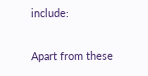include:

Apart from these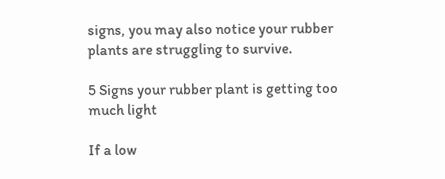signs, you may also notice your rubber plants are struggling to survive.

5 Signs your rubber plant is getting too much light

If a low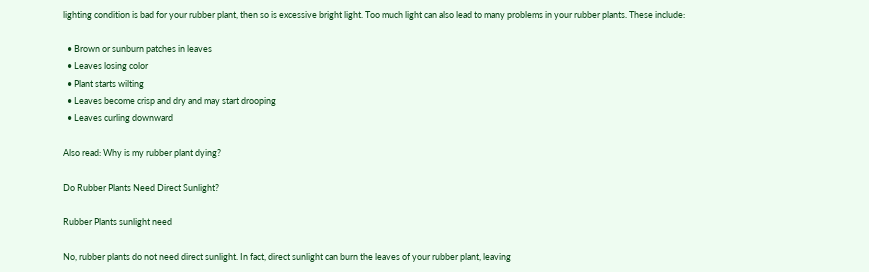lighting condition is bad for your rubber plant, then so is excessive bright light. Too much light can also lead to many problems in your rubber plants. These include:

  • Brown or sunburn patches in leaves
  • Leaves losing color
  • Plant starts wilting
  • Leaves become crisp and dry and may start drooping
  • Leaves curling downward

Also read: Why is my rubber plant dying?

Do Rubber Plants Need Direct Sunlight?

Rubber Plants sunlight need

No, rubber plants do not need direct sunlight. In fact, direct sunlight can burn the leaves of your rubber plant, leaving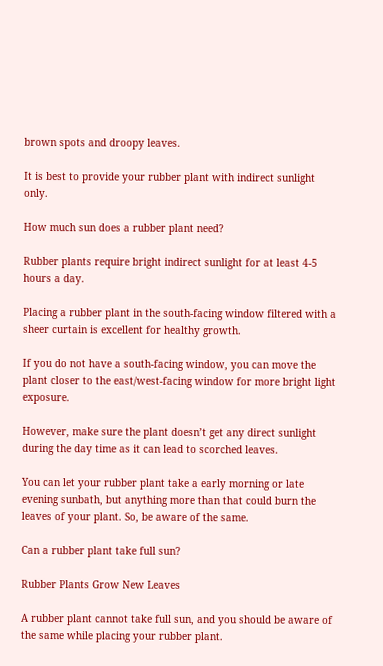brown spots and droopy leaves.

It is best to provide your rubber plant with indirect sunlight only.

How much sun does a rubber plant need?

Rubber plants require bright indirect sunlight for at least 4-5 hours a day.

Placing a rubber plant in the south-facing window filtered with a sheer curtain is excellent for healthy growth.

If you do not have a south-facing window, you can move the plant closer to the east/west-facing window for more bright light exposure.

However, make sure the plant doesn’t get any direct sunlight during the day time as it can lead to scorched leaves.

You can let your rubber plant take a early morning or late evening sunbath, but anything more than that could burn the leaves of your plant. So, be aware of the same.

Can a rubber plant take full sun?

Rubber Plants Grow New Leaves

A rubber plant cannot take full sun, and you should be aware of the same while placing your rubber plant.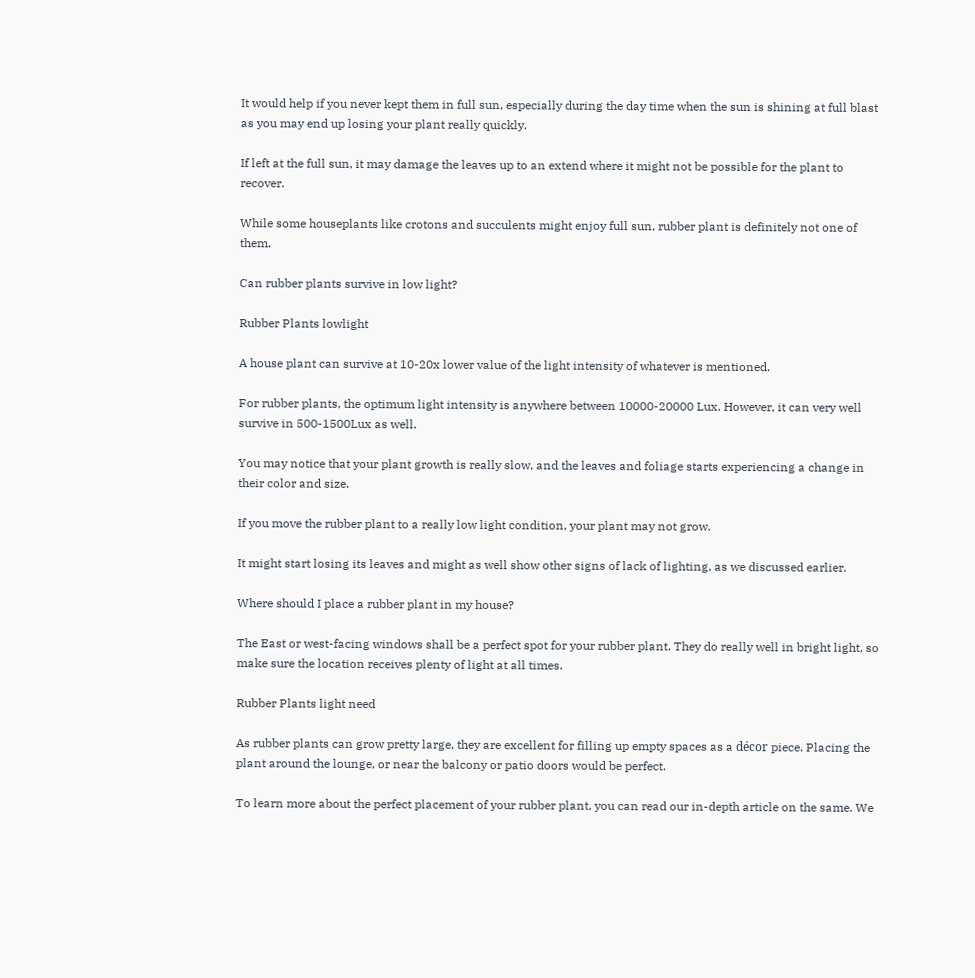It would help if you never kept them in full sun, especially during the day time when the sun is shining at full blast as you may end up losing your plant really quickly.

If left at the full sun, it may damage the leaves up to an extend where it might not be possible for the plant to recover.

While some houseplants like crotons and succulents might enjoy full sun, rubber plant is definitely not one of them.

Can rubber plants survive in low light?

Rubber Plants lowlight

A house plant can survive at 10-20x lower value of the light intensity of whatever is mentioned.

For rubber plants, the optimum light intensity is anywhere between 10000-20000 Lux. However, it can very well survive in 500-1500Lux as well.

You may notice that your plant growth is really slow, and the leaves and foliage starts experiencing a change in their color and size.

If you move the rubber plant to a really low light condition, your plant may not grow.

It might start losing its leaves and might as well show other signs of lack of lighting, as we discussed earlier.

Where should I place a rubber plant in my house?

The East or west-facing windows shall be a perfect spot for your rubber plant. They do really well in bright light, so make sure the location receives plenty of light at all times.

Rubber Plants light need

As rubber plants can grow pretty large, they are excellent for filling up empty spaces as a décor piece. Placing the plant around the lounge, or near the balcony or patio doors would be perfect.

To learn more about the perfect placement of your rubber plant, you can read our in-depth article on the same. We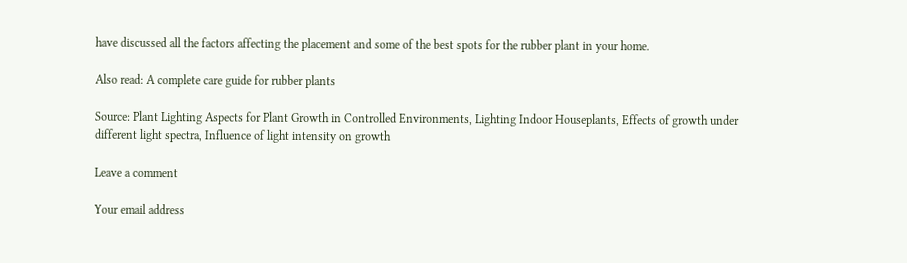have discussed all the factors affecting the placement and some of the best spots for the rubber plant in your home.

Also read: A complete care guide for rubber plants

Source: Plant Lighting Aspects for Plant Growth in Controlled Environments, Lighting Indoor Houseplants, Effects of growth under different light spectra, Influence of light intensity on growth

Leave a comment

Your email address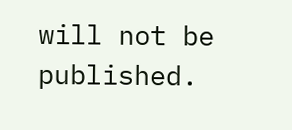will not be published.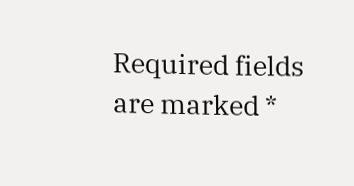Required fields are marked *